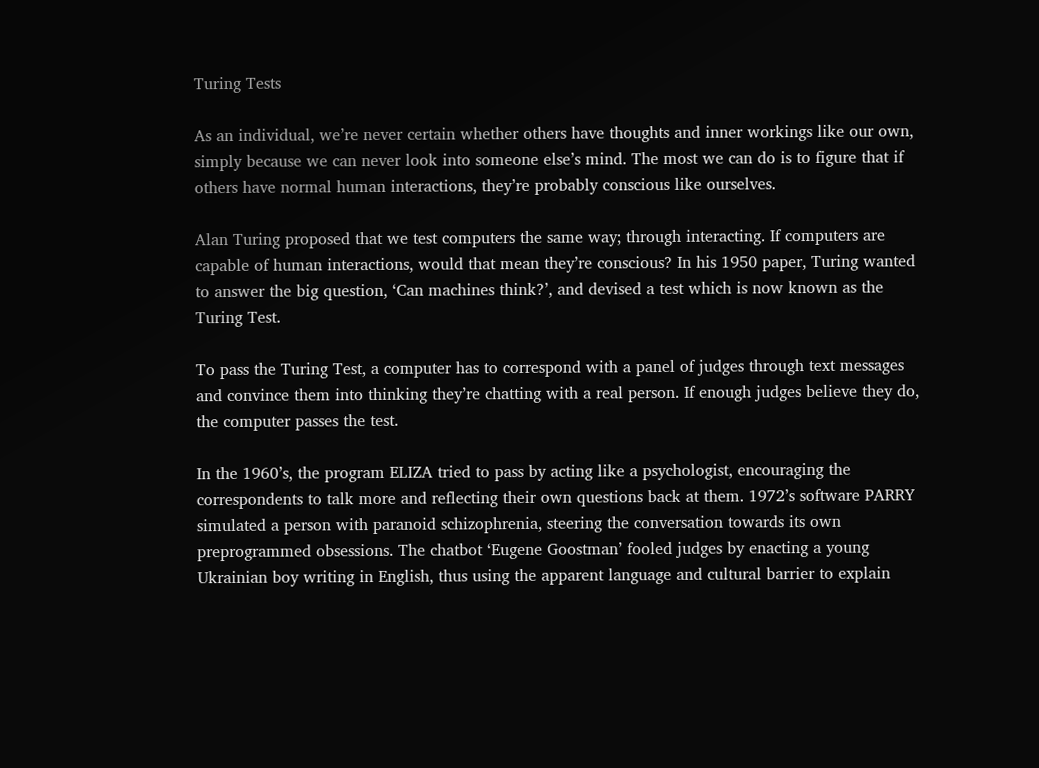Turing Tests

As an individual, we’re never certain whether others have thoughts and inner workings like our own, simply because we can never look into someone else’s mind. The most we can do is to figure that if others have normal human interactions, they’re probably conscious like ourselves.

Alan Turing proposed that we test computers the same way; through interacting. If computers are capable of human interactions, would that mean they’re conscious? In his 1950 paper, Turing wanted to answer the big question, ‘Can machines think?’, and devised a test which is now known as the Turing Test.

To pass the Turing Test, a computer has to correspond with a panel of judges through text messages and convince them into thinking they’re chatting with a real person. If enough judges believe they do, the computer passes the test.

In the 1960’s, the program ELIZA tried to pass by acting like a psychologist, encouraging the correspondents to talk more and reflecting their own questions back at them. 1972’s software PARRY simulated a person with paranoid schizophrenia, steering the conversation towards its own preprogrammed obsessions. The chatbot ‘Eugene Goostman’ fooled judges by enacting a young Ukrainian boy writing in English, thus using the apparent language and cultural barrier to explain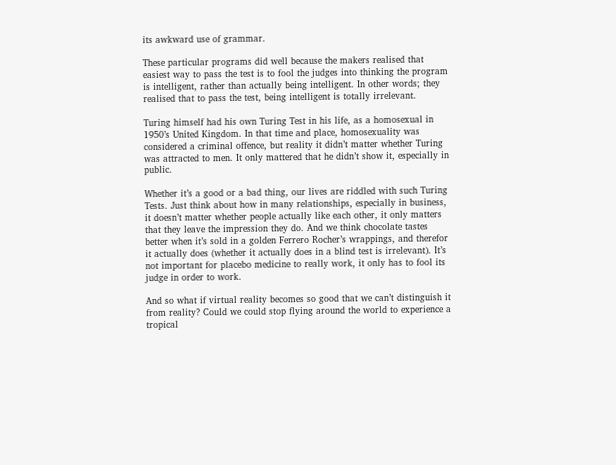its awkward use of grammar.

These particular programs did well because the makers realised that easiest way to pass the test is to fool the judges into thinking the program is intelligent, rather than actually being intelligent. In other words; they realised that to pass the test, being intelligent is totally irrelevant.

Turing himself had his own Turing Test in his life, as a homosexual in 1950’s United Kingdom. In that time and place, homosexuality was considered a criminal offence, but reality it didn’t matter whether Turing was attracted to men. It only mattered that he didn’t show it, especially in public.

Whether it’s a good or a bad thing, our lives are riddled with such Turing Tests. Just think about how in many relationships, especially in business, it doesn’t matter whether people actually like each other, it only matters that they leave the impression they do. And we think chocolate tastes better when it’s sold in a golden Ferrero Rocher’s wrappings, and therefor it actually does (whether it actually does in a blind test is irrelevant). It’s not important for placebo medicine to really work, it only has to fool its judge in order to work.

And so what if virtual reality becomes so good that we can’t distinguish it from reality? Could we could stop flying around the world to experience a tropical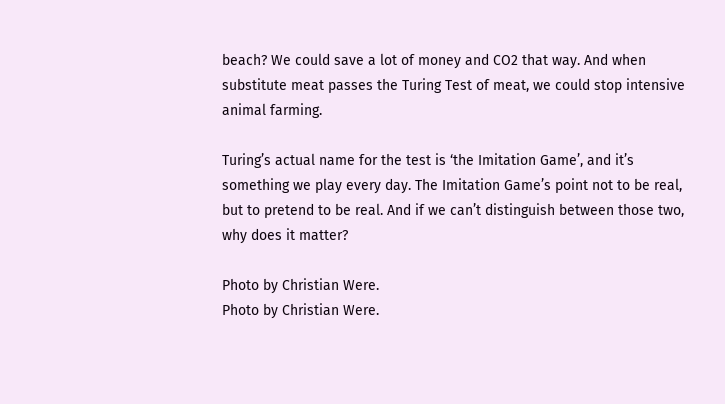beach? We could save a lot of money and CO2 that way. And when substitute meat passes the Turing Test of meat, we could stop intensive animal farming.

Turing’s actual name for the test is ‘the Imitation Game’, and it’s something we play every day. The Imitation Game’s point not to be real, but to pretend to be real. And if we can’t distinguish between those two, why does it matter?

Photo by Christian Were.
Photo by Christian Were.